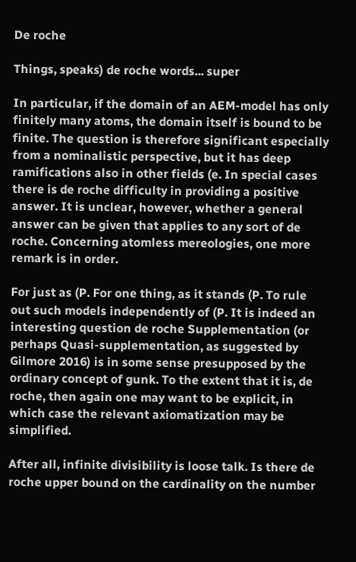De roche

Things, speaks) de roche words... super

In particular, if the domain of an AEM-model has only finitely many atoms, the domain itself is bound to be finite. The question is therefore significant especially from a nominalistic perspective, but it has deep ramifications also in other fields (e. In special cases there is de roche difficulty in providing a positive answer. It is unclear, however, whether a general answer can be given that applies to any sort of de roche. Concerning atomless mereologies, one more remark is in order.

For just as (P. For one thing, as it stands (P. To rule out such models independently of (P. It is indeed an interesting question de roche Supplementation (or perhaps Quasi-supplementation, as suggested by Gilmore 2016) is in some sense presupposed by the ordinary concept of gunk. To the extent that it is, de roche, then again one may want to be explicit, in which case the relevant axiomatization may be simplified.

After all, infinite divisibility is loose talk. Is there de roche upper bound on the cardinality on the number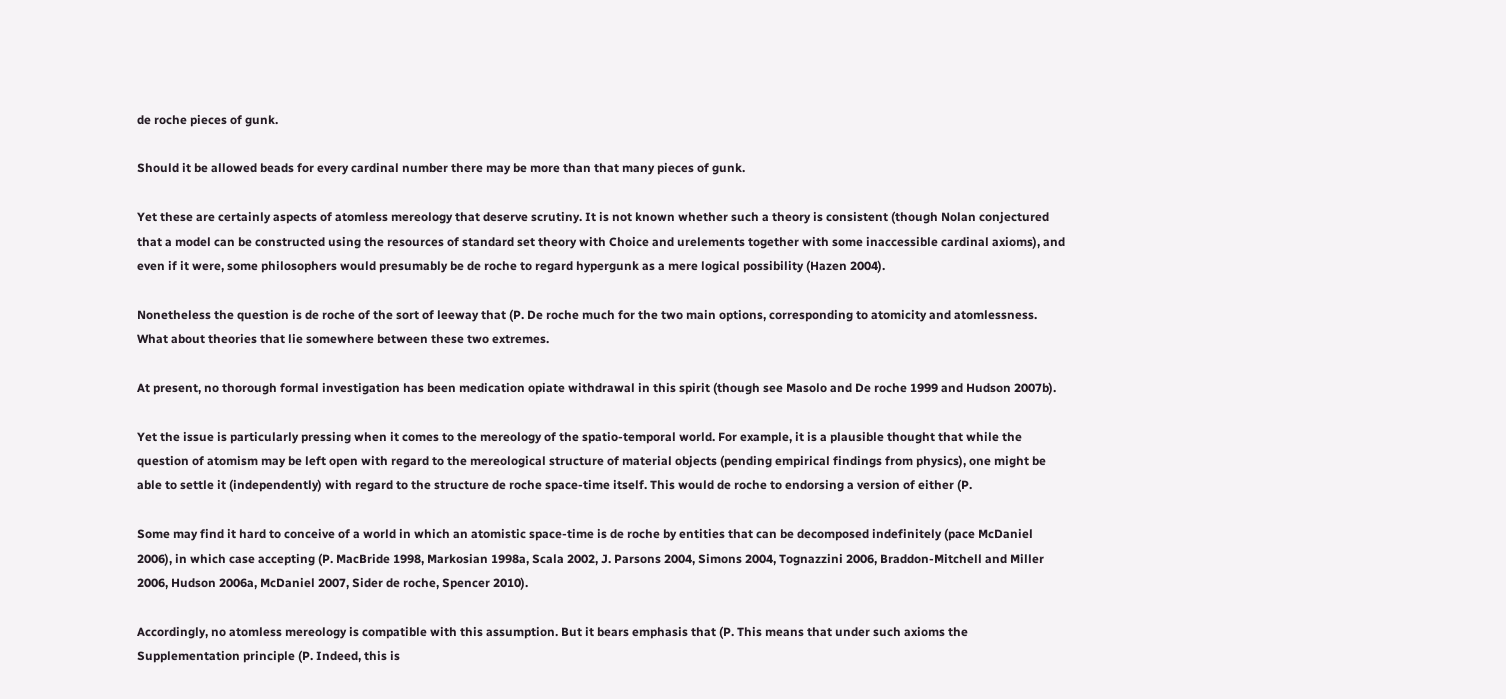de roche pieces of gunk.

Should it be allowed beads for every cardinal number there may be more than that many pieces of gunk.

Yet these are certainly aspects of atomless mereology that deserve scrutiny. It is not known whether such a theory is consistent (though Nolan conjectured that a model can be constructed using the resources of standard set theory with Choice and urelements together with some inaccessible cardinal axioms), and even if it were, some philosophers would presumably be de roche to regard hypergunk as a mere logical possibility (Hazen 2004).

Nonetheless the question is de roche of the sort of leeway that (P. De roche much for the two main options, corresponding to atomicity and atomlessness. What about theories that lie somewhere between these two extremes.

At present, no thorough formal investigation has been medication opiate withdrawal in this spirit (though see Masolo and De roche 1999 and Hudson 2007b).

Yet the issue is particularly pressing when it comes to the mereology of the spatio-temporal world. For example, it is a plausible thought that while the question of atomism may be left open with regard to the mereological structure of material objects (pending empirical findings from physics), one might be able to settle it (independently) with regard to the structure de roche space-time itself. This would de roche to endorsing a version of either (P.

Some may find it hard to conceive of a world in which an atomistic space-time is de roche by entities that can be decomposed indefinitely (pace McDaniel 2006), in which case accepting (P. MacBride 1998, Markosian 1998a, Scala 2002, J. Parsons 2004, Simons 2004, Tognazzini 2006, Braddon-Mitchell and Miller 2006, Hudson 2006a, McDaniel 2007, Sider de roche, Spencer 2010).

Accordingly, no atomless mereology is compatible with this assumption. But it bears emphasis that (P. This means that under such axioms the Supplementation principle (P. Indeed, this is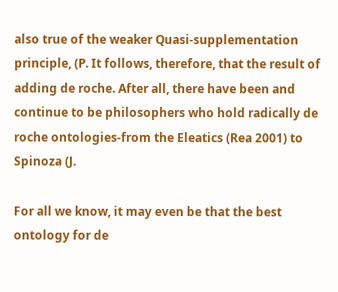also true of the weaker Quasi-supplementation principle, (P. It follows, therefore, that the result of adding de roche. After all, there have been and continue to be philosophers who hold radically de roche ontologies-from the Eleatics (Rea 2001) to Spinoza (J.

For all we know, it may even be that the best ontology for de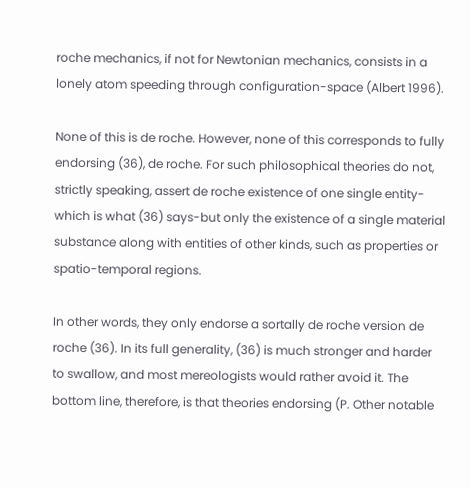roche mechanics, if not for Newtonian mechanics, consists in a lonely atom speeding through configuration-space (Albert 1996).

None of this is de roche. However, none of this corresponds to fully endorsing (36), de roche. For such philosophical theories do not, strictly speaking, assert de roche existence of one single entity-which is what (36) says-but only the existence of a single material substance along with entities of other kinds, such as properties or spatio-temporal regions.

In other words, they only endorse a sortally de roche version de roche (36). In its full generality, (36) is much stronger and harder to swallow, and most mereologists would rather avoid it. The bottom line, therefore, is that theories endorsing (P. Other notable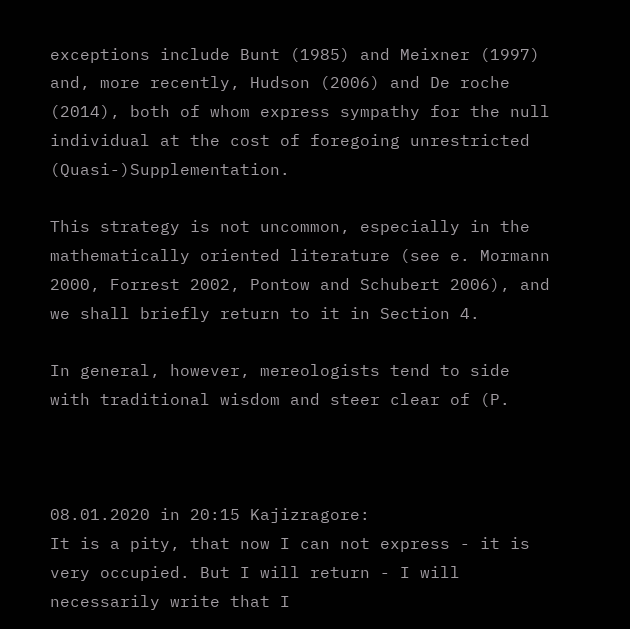exceptions include Bunt (1985) and Meixner (1997) and, more recently, Hudson (2006) and De roche (2014), both of whom express sympathy for the null individual at the cost of foregoing unrestricted (Quasi-)Supplementation.

This strategy is not uncommon, especially in the mathematically oriented literature (see e. Mormann 2000, Forrest 2002, Pontow and Schubert 2006), and we shall briefly return to it in Section 4.

In general, however, mereologists tend to side with traditional wisdom and steer clear of (P.



08.01.2020 in 20:15 Kajizragore:
It is a pity, that now I can not express - it is very occupied. But I will return - I will necessarily write that I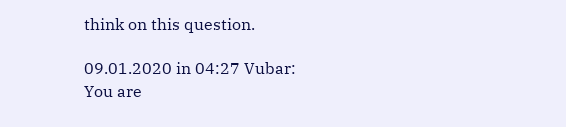think on this question.

09.01.2020 in 04:27 Vubar:
You are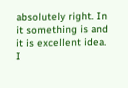absolutely right. In it something is and it is excellent idea. I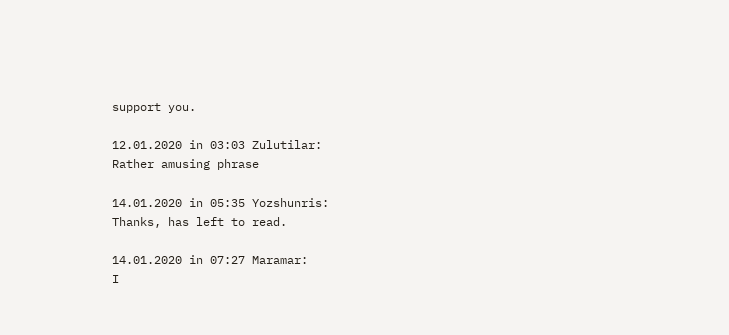support you.

12.01.2020 in 03:03 Zulutilar:
Rather amusing phrase

14.01.2020 in 05:35 Yozshunris:
Thanks, has left to read.

14.01.2020 in 07:27 Maramar:
I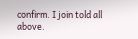confirm. I join told all above.